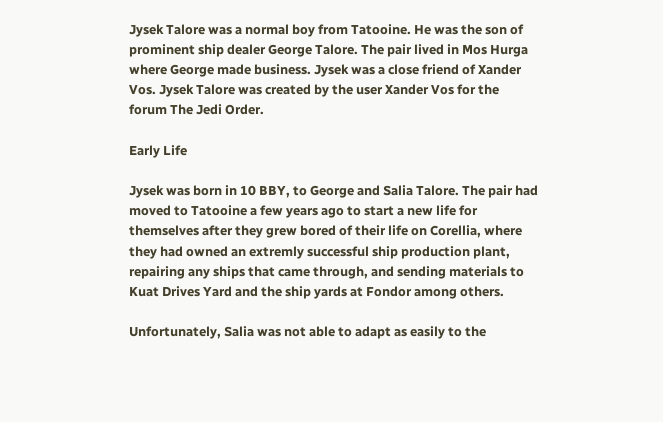Jysek Talore was a normal boy from Tatooine. He was the son of prominent ship dealer George Talore. The pair lived in Mos Hurga where George made business. Jysek was a close friend of Xander Vos. Jysek Talore was created by the user Xander Vos for the forum The Jedi Order.

Early Life

Jysek was born in 10 BBY, to George and Salia Talore. The pair had moved to Tatooine a few years ago to start a new life for themselves after they grew bored of their life on Corellia, where they had owned an extremly successful ship production plant, repairing any ships that came through, and sending materials to Kuat Drives Yard and the ship yards at Fondor among others.

Unfortunately, Salia was not able to adapt as easily to the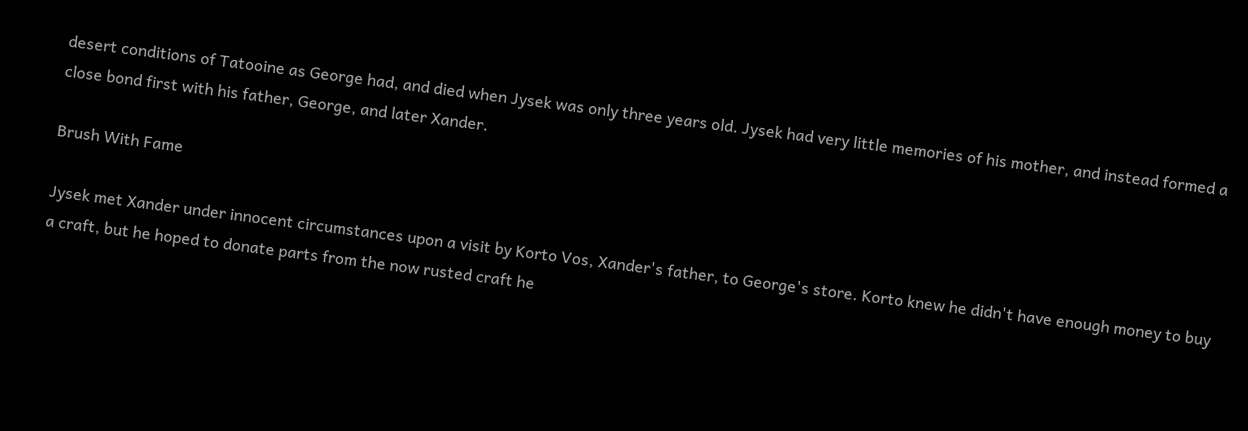desert conditions of Tatooine as George had, and died when Jysek was only three years old. Jysek had very little memories of his mother, and instead formed a close bond first with his father, George, and later Xander.

Brush With Fame

Jysek met Xander under innocent circumstances upon a visit by Korto Vos, Xander's father, to George's store. Korto knew he didn't have enough money to buy a craft, but he hoped to donate parts from the now rusted craft he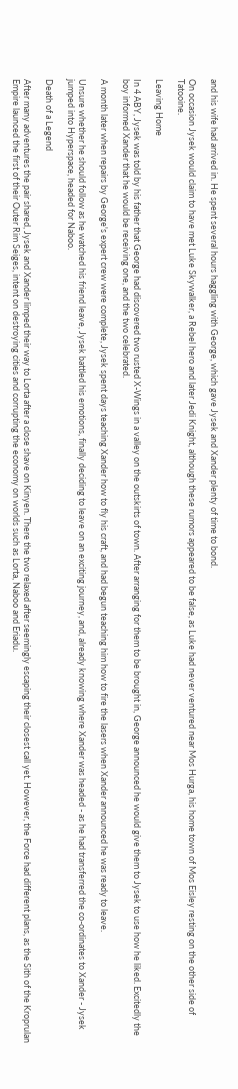and his wife had arrived in. He spent several hours haggling with George, which gave Jysek and Xander plenty of time to bond.

On occasion Jysek would claim to have met Luke Skywalker, a Rebel hero and later Jedi Knight, although these rumors appeared to be false, as Luke had never ventured near Mos Hurga, his home town of Mos Eisley resting on the other side of Tatooine.

Leaving Home

In 4 ABY, Jysek was told by his father that George had discovered two rusted X-Wings in a valley on the outskirts of town. After arranging for them to be brought in, George announced he would give them to Jysek to use how he liked. Excitedly the boy informed Xander that he would be receiving one, and the two celebrated.

A month later when repairs by George's expert crew were complete, Jysek spent days teaching Xander how to fly his craft, and had begun teaching him how to fire the lasers when Xander announced he was ready to leave.

Unsure whether he should follow as he watched his friend leave, Jysek battled his emotions, finally deciding to leave on an exciting journey, and, already knowing where Xander was headed - as he had transferred the co-ordinates to Xander - Jysek jumped into Hyperspace, headed for Naboo.

Death of a Legend

After many adventures the pair shared, Jysek and Xander limped their way to Lorta after a close shave on Kinyen. There the two relaxed after seemingly escaping their closest call yet. However, the Force had different plans, as the Sith of the Kroprulan Empire launced the first of their Outer Rim Seiges, intent on destroying cities and corrupting the economy on worlds such as Lorta, Naboo and Eriadu.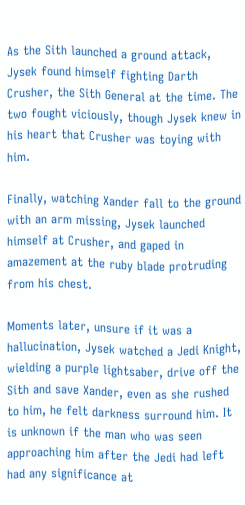As the Sith launched a ground attack, Jysek found himself fighting Darth Crusher, the Sith General at the time. The two fought viciously, though Jysek knew in his heart that Crusher was toying with him.

Finally, watching Xander fall to the ground with an arm missing, Jysek launched himself at Crusher, and gaped in amazement at the ruby blade protruding from his chest.

Moments later, unsure if it was a hallucination, Jysek watched a Jedi Knight, wielding a purple lightsaber, drive off the Sith and save Xander, even as she rushed to him, he felt darkness surround him. It is unknown if the man who was seen approaching him after the Jedi had left had any significance at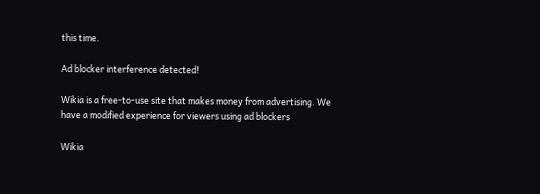this time.

Ad blocker interference detected!

Wikia is a free-to-use site that makes money from advertising. We have a modified experience for viewers using ad blockers

Wikia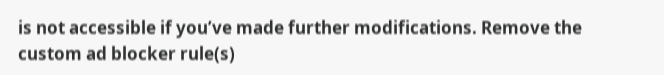is not accessible if you’ve made further modifications. Remove the custom ad blocker rule(s)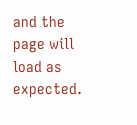and the page will load as expected.